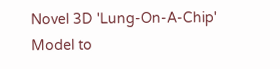Novel 3D 'Lung-On-A-Chip' Model to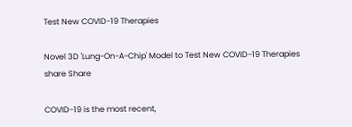Test New COVID-19 Therapies

Novel 3D 'Lung-On-A-Chip' Model to Test New COVID-19 Therapies
share Share

COVID-19 is the most recent,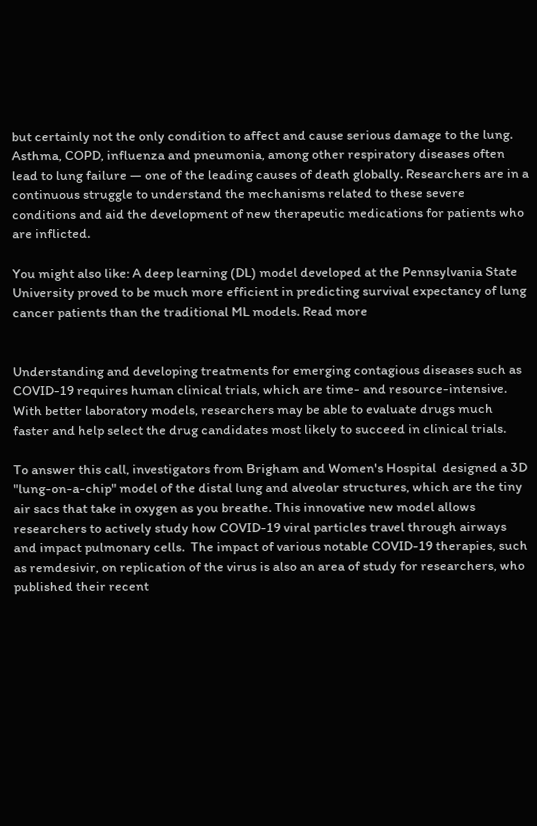but certainly not the only condition to affect and cause serious damage to the lung. Asthma, COPD, influenza and pneumonia, among other respiratory diseases often lead to lung failure — one of the leading causes of death globally. Researchers are in a continuous struggle to understand the mechanisms related to these severe conditions and aid the development of new therapeutic medications for patients who are inflicted.

You might also like: A deep learning (DL) model developed at the Pennsylvania State University proved to be much more efficient in predicting survival expectancy of lung cancer patients than the traditional ML models. Read more


Understanding and developing treatments for emerging contagious diseases such as COVID-19 requires human clinical trials, which are time- and resource-intensive. With better laboratory models, researchers may be able to evaluate drugs much faster and help select the drug candidates most likely to succeed in clinical trials.

To answer this call, investigators from Brigham and Women's Hospital  designed a 3D "lung-on-a-chip" model of the distal lung and alveolar structures, which are the tiny air sacs that take in oxygen as you breathe. This innovative new model allows researchers to actively study how COVID-19 viral particles travel through airways and impact pulmonary cells.  The impact of various notable COVID-19 therapies, such as remdesivir, on replication of the virus is also an area of study for researchers, who published their recent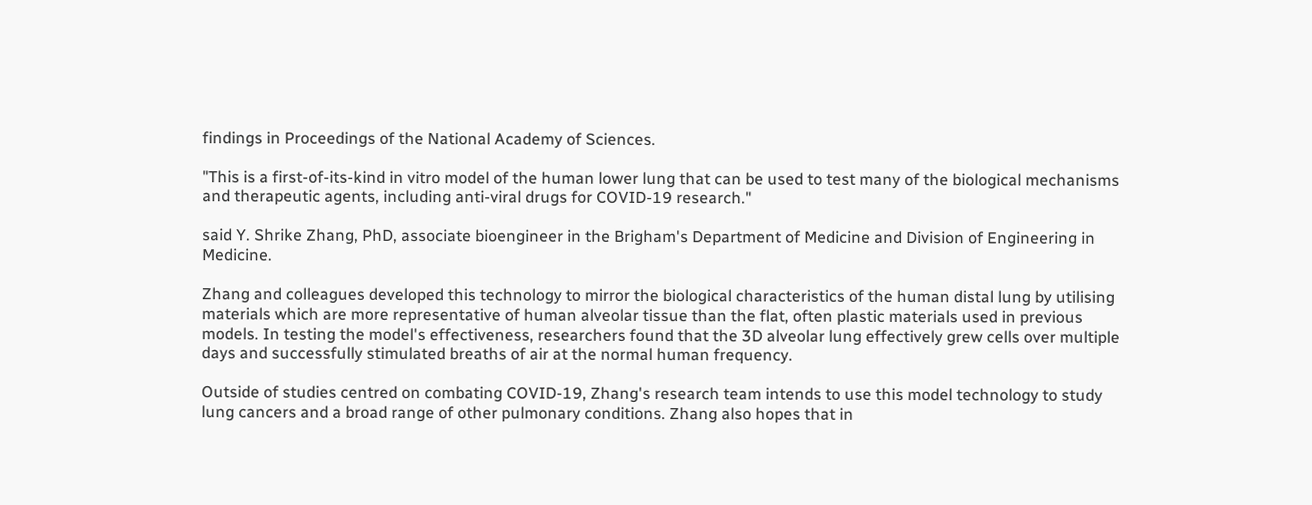findings in Proceedings of the National Academy of Sciences.

"This is a first-of-its-kind in vitro model of the human lower lung that can be used to test many of the biological mechanisms and therapeutic agents, including anti-viral drugs for COVID-19 research."

said Y. Shrike Zhang, PhD, associate bioengineer in the Brigham's Department of Medicine and Division of Engineering in Medicine.

Zhang and colleagues developed this technology to mirror the biological characteristics of the human distal lung by utilising materials which are more representative of human alveolar tissue than the flat, often plastic materials used in previous models. In testing the model's effectiveness, researchers found that the 3D alveolar lung effectively grew cells over multiple days and successfully stimulated breaths of air at the normal human frequency.

Outside of studies centred on combating COVID-19, Zhang's research team intends to use this model technology to study lung cancers and a broad range of other pulmonary conditions. Zhang also hopes that in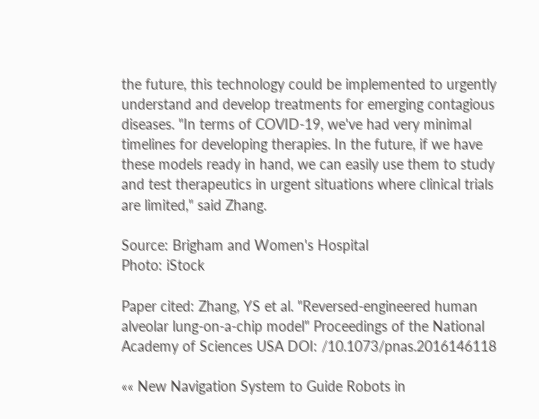the future, this technology could be implemented to urgently understand and develop treatments for emerging contagious diseases. "In terms of COVID-19, we've had very minimal timelines for developing therapies. In the future, if we have these models ready in hand, we can easily use them to study and test therapeutics in urgent situations where clinical trials are limited," said Zhang.

Source: Brigham and Women's Hospital
Photo: iStock

Paper cited: Zhang, YS et al. "Reversed-engineered human alveolar lung-on-a-chip model" Proceedings of the National Academy of Sciences USA DOI: /10.1073/pnas.2016146118

«« New Navigation System to Guide Robots in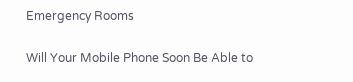Emergency Rooms

Will Your Mobile Phone Soon Be Able to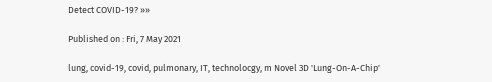Detect COVID-19? »»

Published on : Fri, 7 May 2021

lung, covid-19, covid, pulmonary, IT, technolocgy, m Novel 3D 'Lung-On-A-Chip'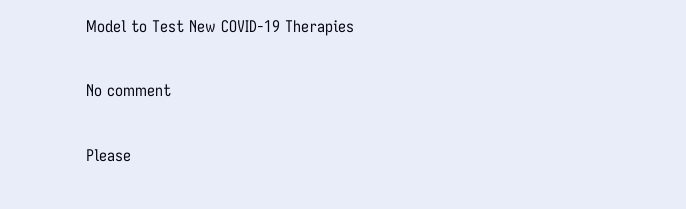Model to Test New COVID-19 Therapies

No comment

Please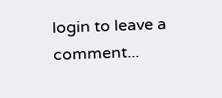login to leave a comment...